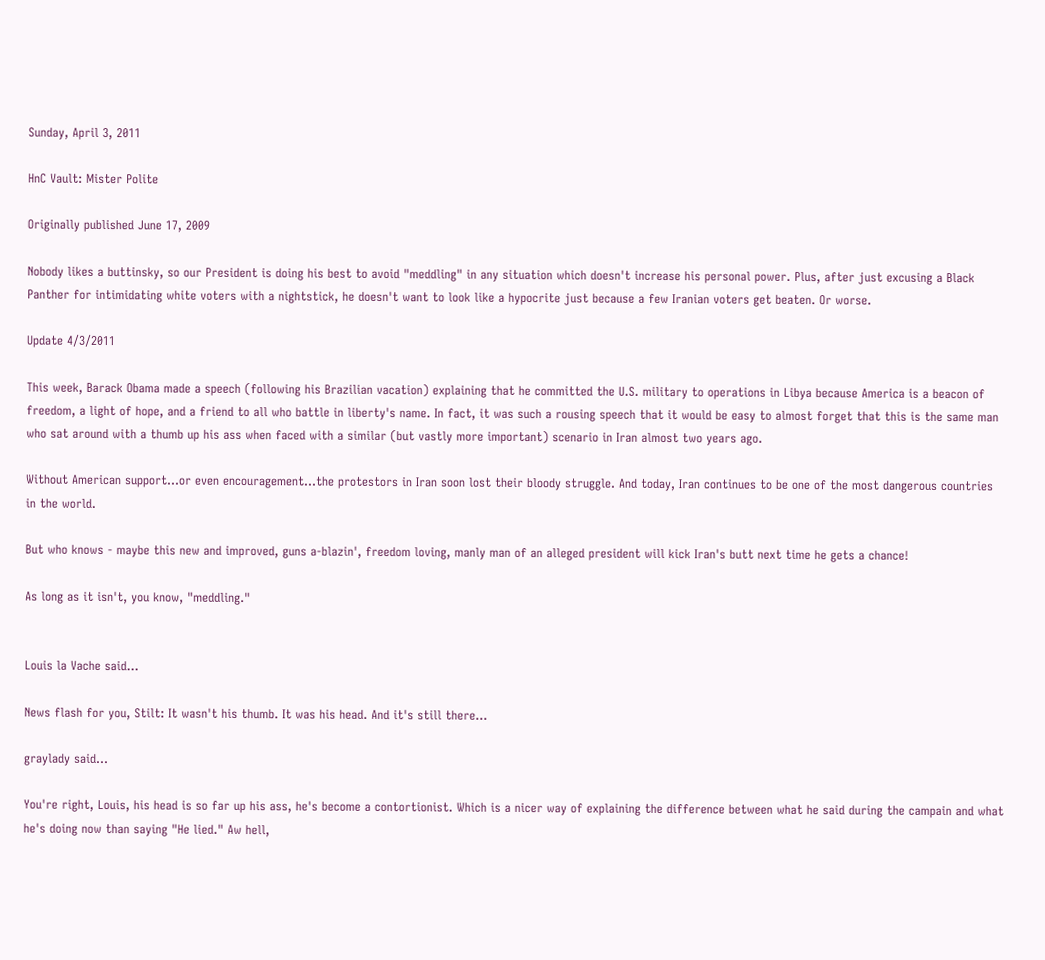Sunday, April 3, 2011

HnC Vault: Mister Polite

Originally published June 17, 2009

Nobody likes a buttinsky, so our President is doing his best to avoid "meddling" in any situation which doesn't increase his personal power. Plus, after just excusing a Black Panther for intimidating white voters with a nightstick, he doesn't want to look like a hypocrite just because a few Iranian voters get beaten. Or worse.

Update 4/3/2011

This week, Barack Obama made a speech (following his Brazilian vacation) explaining that he committed the U.S. military to operations in Libya because America is a beacon of freedom, a light of hope, and a friend to all who battle in liberty's name. In fact, it was such a rousing speech that it would be easy to almost forget that this is the same man who sat around with a thumb up his ass when faced with a similar (but vastly more important) scenario in Iran almost two years ago.

Without American support...or even encouragement...the protestors in Iran soon lost their bloody struggle. And today, Iran continues to be one of the most dangerous countries in the world.

But who knows - maybe this new and improved, guns a-blazin', freedom loving, manly man of an alleged president will kick Iran's butt next time he gets a chance!

As long as it isn't, you know, "meddling."


Louis la Vache said...

News flash for you, Stilt: It wasn't his thumb. It was his head. And it's still there...

graylady said...

You're right, Louis, his head is so far up his ass, he's become a contortionist. Which is a nicer way of explaining the difference between what he said during the campain and what he's doing now than saying "He lied." Aw hell,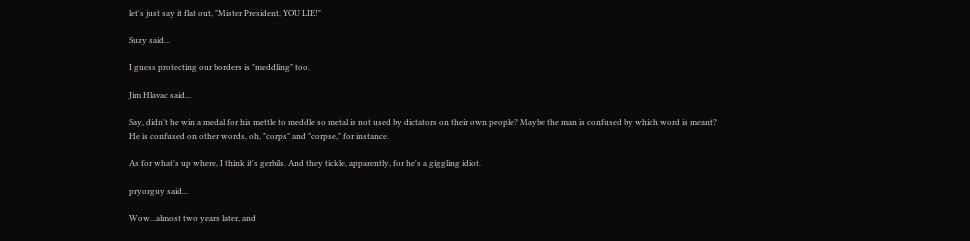let's just say it flat out, "Mister President, YOU LIE!"

Suzy said...

I guess protecting our borders is "meddling" too.

Jim Hlavac said...

Say, didn't he win a medal for his mettle to meddle so metal is not used by dictators on their own people? Maybe the man is confused by which word is meant? He is confused on other words, oh, "corps" and "corpse," for instance.

As for what's up where, I think it's gerbils. And they tickle, apparently, for he's a giggling idiot.

pryorguy said...

Wow...almost two years later, and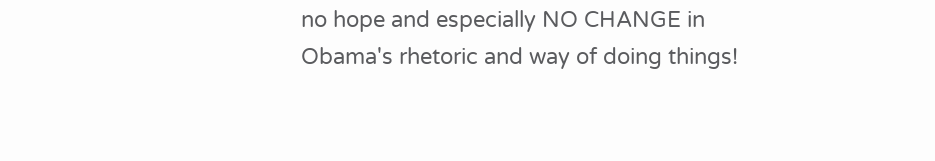no hope and especially NO CHANGE in Obama's rhetoric and way of doing things!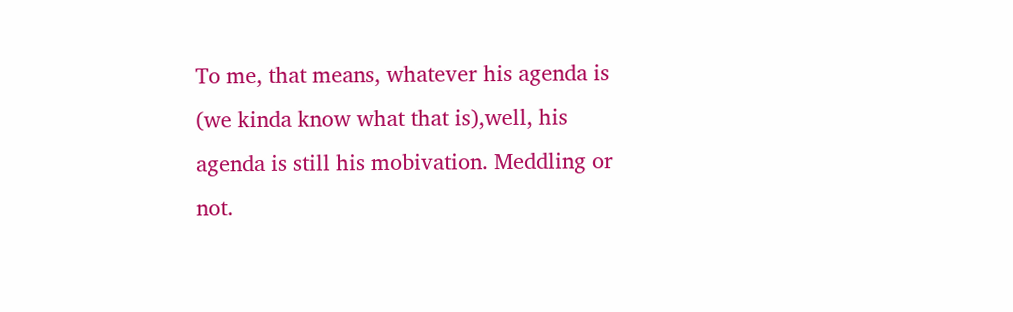To me, that means, whatever his agenda is (we kinda know what that is),well, his agenda is still his mobivation. Meddling or not.